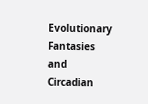Evolutionary Fantasies and Circadian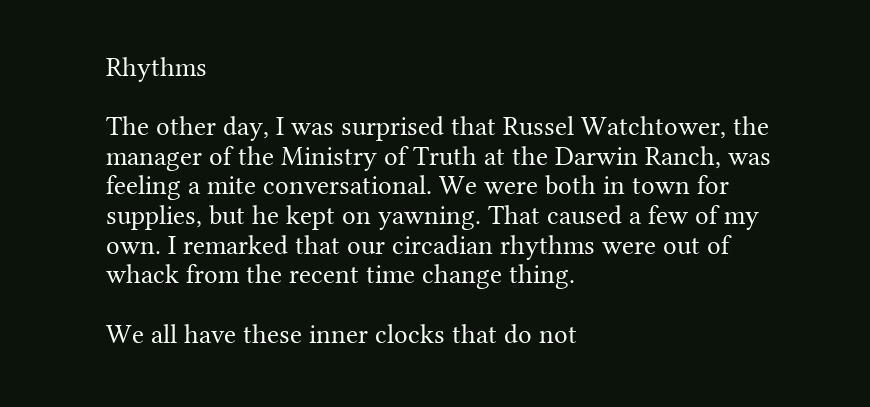Rhythms

The other day, I was surprised that Russel Watchtower, the manager of the Ministry of Truth at the Darwin Ranch, was feeling a mite conversational. We were both in town for supplies, but he kept on yawning. That caused a few of my own. I remarked that our circadian rhythms were out of whack from the recent time change thing.

We all have these inner clocks that do not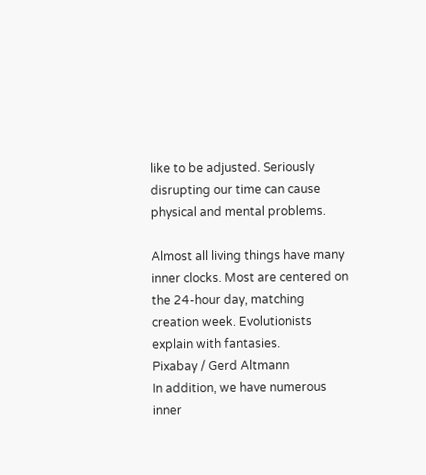like to be adjusted. Seriously disrupting our time can cause physical and mental problems.

Almost all living things have many inner clocks. Most are centered on the 24-hour day, matching creation week. Evolutionists explain with fantasies.
Pixabay / Gerd Altmann
In addition, we have numerous inner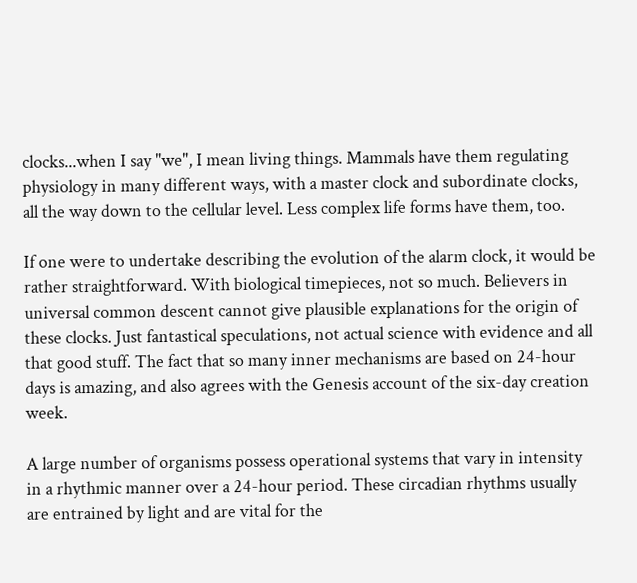clocks...when I say "we", I mean living things. Mammals have them regulating physiology in many different ways, with a master clock and subordinate clocks, all the way down to the cellular level. Less complex life forms have them, too.

If one were to undertake describing the evolution of the alarm clock, it would be rather straightforward. With biological timepieces, not so much. Believers in universal common descent cannot give plausible explanations for the origin of these clocks. Just fantastical speculations, not actual science with evidence and all that good stuff. The fact that so many inner mechanisms are based on 24-hour days is amazing, and also agrees with the Genesis account of the six-day creation week.

A large number of organisms possess operational systems that vary in intensity in a rhythmic manner over a 24-hour period. These circadian rhythms usually are entrained by light and are vital for the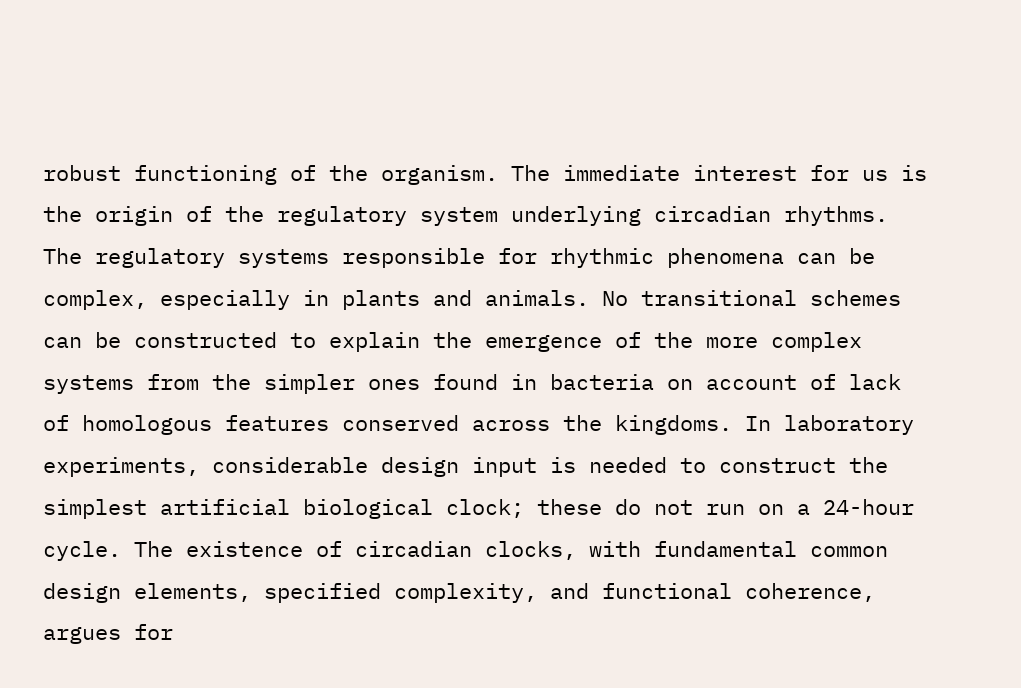robust functioning of the organism. The immediate interest for us is the origin of the regulatory system underlying circadian rhythms. The regulatory systems responsible for rhythmic phenomena can be complex, especially in plants and animals. No transitional schemes can be constructed to explain the emergence of the more complex systems from the simpler ones found in bacteria on account of lack of homologous features conserved across the kingdoms. In laboratory experiments, considerable design input is needed to construct the simplest artificial biological clock; these do not run on a 24-hour cycle. The existence of circadian clocks, with fundamental common design elements, specified complexity, and functional coherence, argues for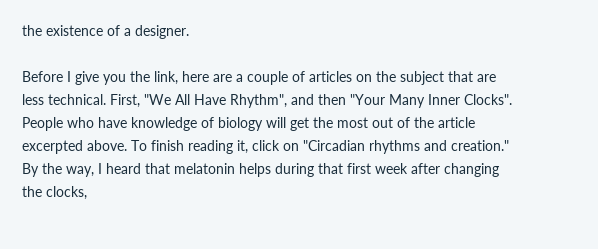the existence of a designer.

Before I give you the link, here are a couple of articles on the subject that are less technical. First, "We All Have Rhythm", and then "Your Many Inner Clocks". People who have knowledge of biology will get the most out of the article excerpted above. To finish reading it, click on "Circadian rhythms and creation." By the way, I heard that melatonin helps during that first week after changing the clocks,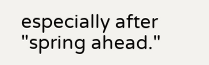especially after "spring ahead."